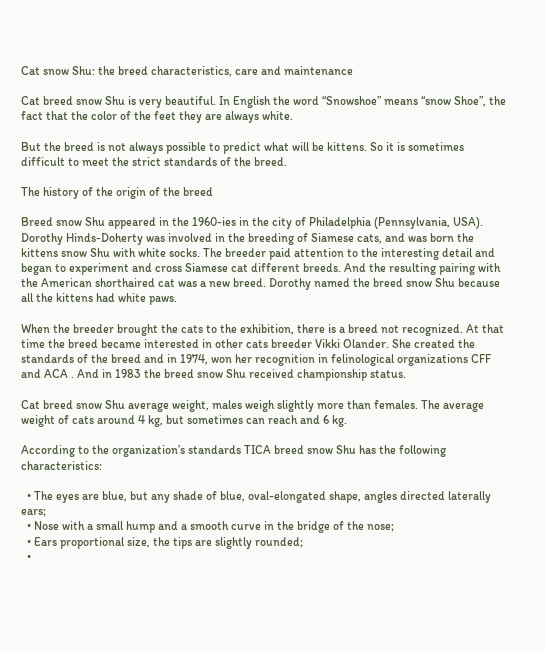Cat snow Shu: the breed characteristics, care and maintenance

Cat breed snow Shu is very beautiful. In English the word “Snowshoe” means “snow Shoe”, the fact that the color of the feet they are always white.

But the breed is not always possible to predict what will be kittens. So it is sometimes difficult to meet the strict standards of the breed.

The history of the origin of the breed

Breed snow Shu appeared in the 1960-ies in the city of Philadelphia (Pennsylvania, USA). Dorothy Hinds-Doherty was involved in the breeding of Siamese cats, and was born the kittens snow Shu with white socks. The breeder paid attention to the interesting detail and began to experiment and cross Siamese cat different breeds. And the resulting pairing with the American shorthaired cat was a new breed. Dorothy named the breed snow Shu because all the kittens had white paws.

When the breeder brought the cats to the exhibition, there is a breed not recognized. At that time the breed became interested in other cats breeder Vikki Olander. She created the standards of the breed and in 1974, won her recognition in felinological organizations CFF and ACA . And in 1983 the breed snow Shu received championship status.

Cat breed snow Shu average weight, males weigh slightly more than females. The average weight of cats around 4 kg, but sometimes can reach and 6 kg.

According to the organization’s standards TICA breed snow Shu has the following characteristics:

  • The eyes are blue, but any shade of blue, oval-elongated shape, angles directed laterally ears;
  • Nose with a small hump and a smooth curve in the bridge of the nose;
  • Ears proportional size, the tips are slightly rounded;
  •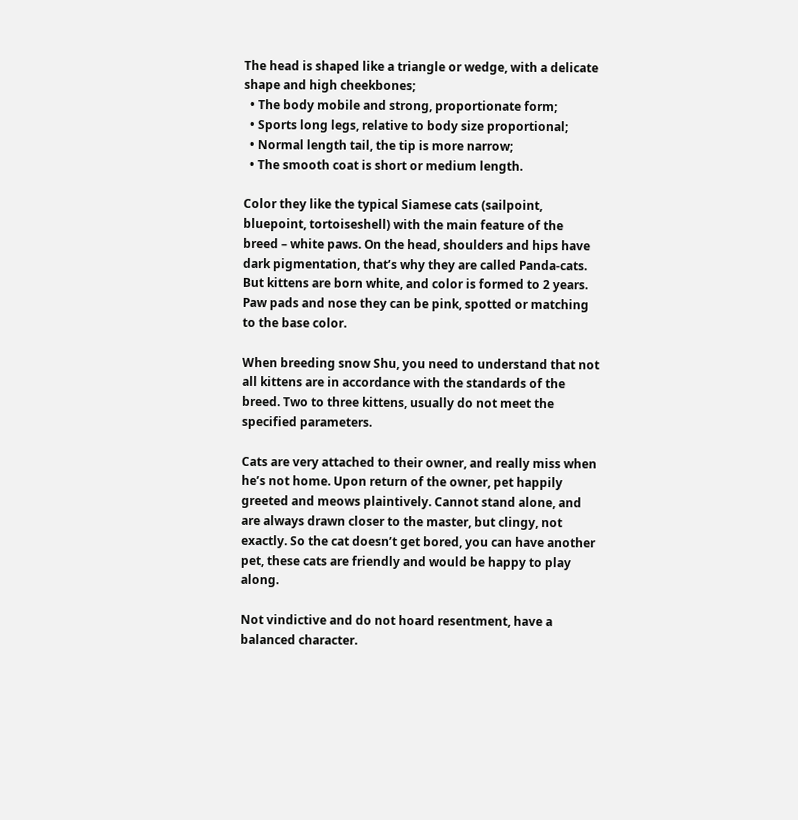The head is shaped like a triangle or wedge, with a delicate shape and high cheekbones;
  • The body mobile and strong, proportionate form;
  • Sports long legs, relative to body size proportional;
  • Normal length tail, the tip is more narrow;
  • The smooth coat is short or medium length.

Color they like the typical Siamese cats (sailpoint, bluepoint, tortoiseshell) with the main feature of the breed – white paws. On the head, shoulders and hips have dark pigmentation, that’s why they are called Panda-cats. But kittens are born white, and color is formed to 2 years. Paw pads and nose they can be pink, spotted or matching to the base color.

When breeding snow Shu, you need to understand that not all kittens are in accordance with the standards of the breed. Two to three kittens, usually do not meet the specified parameters.

Cats are very attached to their owner, and really miss when he’s not home. Upon return of the owner, pet happily greeted and meows plaintively. Cannot stand alone, and are always drawn closer to the master, but clingy, not exactly. So the cat doesn’t get bored, you can have another pet, these cats are friendly and would be happy to play along.

Not vindictive and do not hoard resentment, have a balanced character.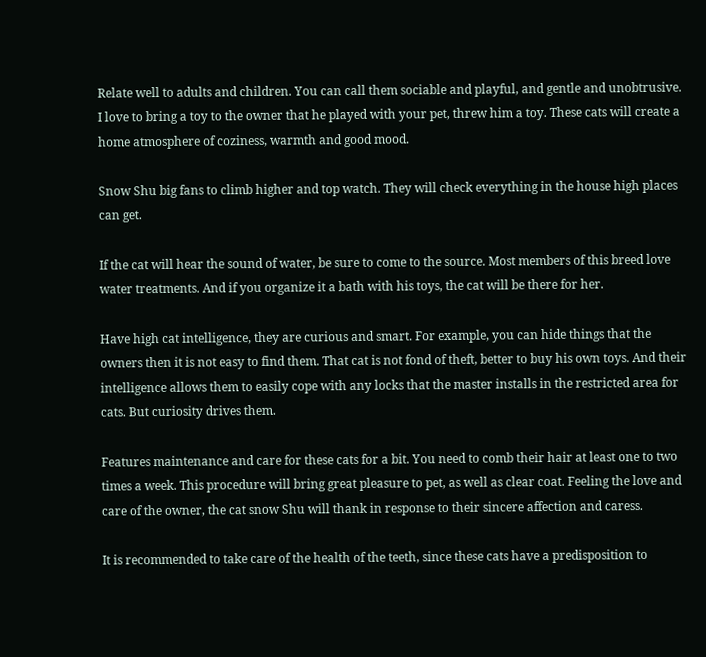Relate well to adults and children. You can call them sociable and playful, and gentle and unobtrusive. I love to bring a toy to the owner that he played with your pet, threw him a toy. These cats will create a home atmosphere of coziness, warmth and good mood.

Snow Shu big fans to climb higher and top watch. They will check everything in the house high places can get.

If the cat will hear the sound of water, be sure to come to the source. Most members of this breed love water treatments. And if you organize it a bath with his toys, the cat will be there for her.

Have high cat intelligence, they are curious and smart. For example, you can hide things that the owners then it is not easy to find them. That cat is not fond of theft, better to buy his own toys. And their intelligence allows them to easily cope with any locks that the master installs in the restricted area for cats. But curiosity drives them.

Features maintenance and care for these cats for a bit. You need to comb their hair at least one to two times a week. This procedure will bring great pleasure to pet, as well as clear coat. Feeling the love and care of the owner, the cat snow Shu will thank in response to their sincere affection and caress.

It is recommended to take care of the health of the teeth, since these cats have a predisposition to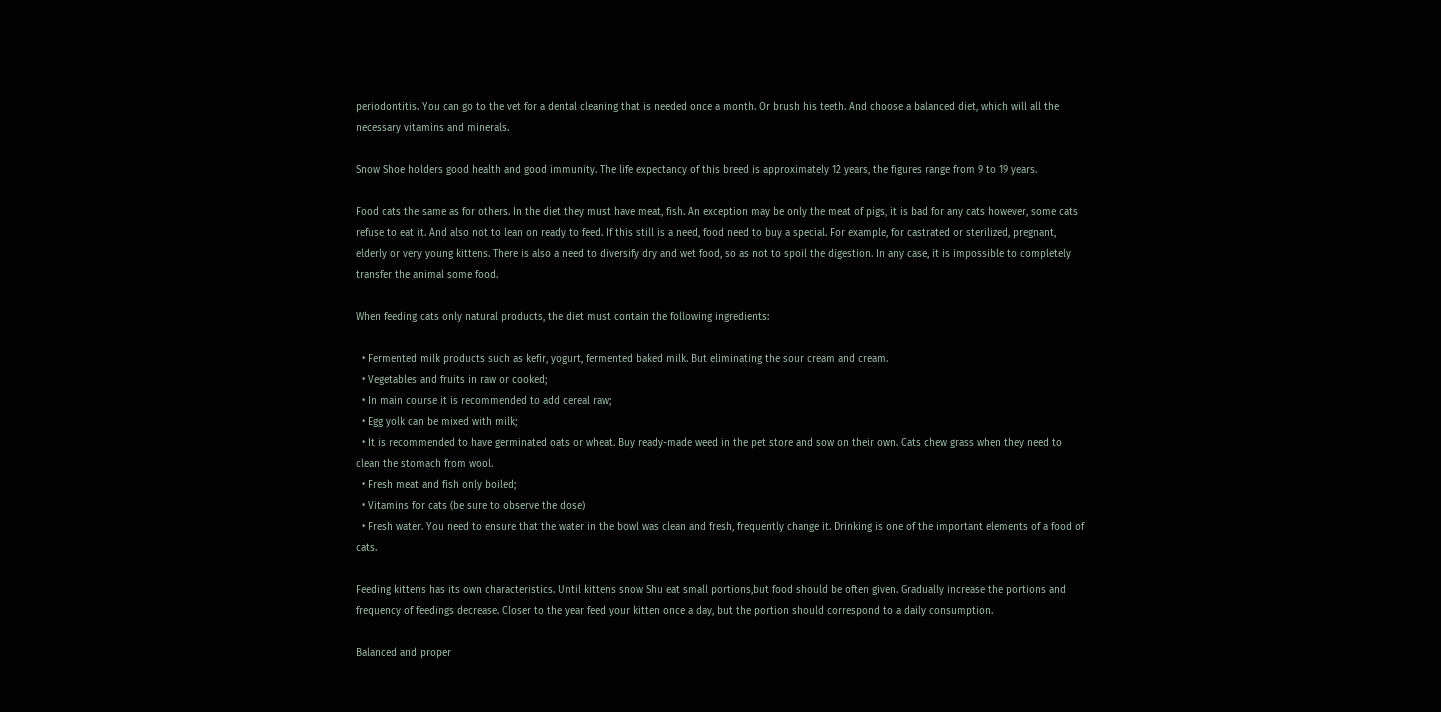periodontitis. You can go to the vet for a dental cleaning that is needed once a month. Or brush his teeth. And choose a balanced diet, which will all the necessary vitamins and minerals.

Snow Shoe holders good health and good immunity. The life expectancy of this breed is approximately 12 years, the figures range from 9 to 19 years.

Food cats the same as for others. In the diet they must have meat, fish. An exception may be only the meat of pigs, it is bad for any cats however, some cats refuse to eat it. And also not to lean on ready to feed. If this still is a need, food need to buy a special. For example, for castrated or sterilized, pregnant, elderly or very young kittens. There is also a need to diversify dry and wet food, so as not to spoil the digestion. In any case, it is impossible to completely transfer the animal some food.

When feeding cats only natural products, the diet must contain the following ingredients:

  • Fermented milk products such as kefir, yogurt, fermented baked milk. But eliminating the sour cream and cream.
  • Vegetables and fruits in raw or cooked;
  • In main course it is recommended to add cereal raw;
  • Egg yolk can be mixed with milk;
  • It is recommended to have germinated oats or wheat. Buy ready-made weed in the pet store and sow on their own. Cats chew grass when they need to clean the stomach from wool.
  • Fresh meat and fish only boiled;
  • Vitamins for cats (be sure to observe the dose)
  • Fresh water. You need to ensure that the water in the bowl was clean and fresh, frequently change it. Drinking is one of the important elements of a food of cats.

Feeding kittens has its own characteristics. Until kittens snow Shu eat small portions,but food should be often given. Gradually increase the portions and frequency of feedings decrease. Closer to the year feed your kitten once a day, but the portion should correspond to a daily consumption.

Balanced and proper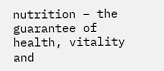nutrition – the guarantee of health, vitality and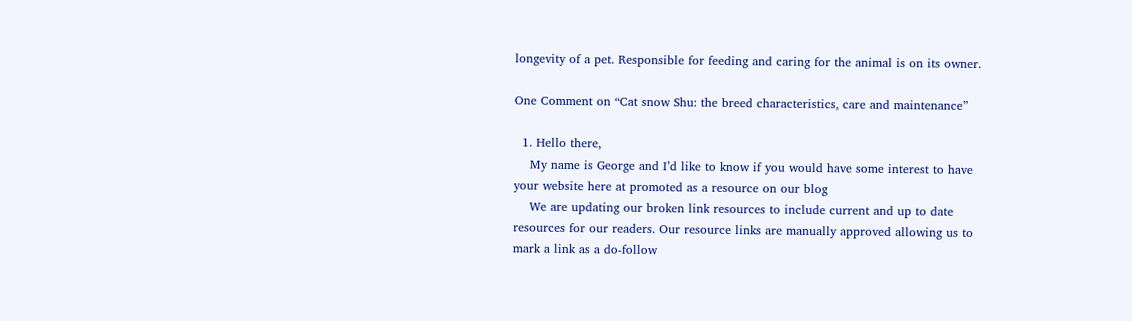longevity of a pet. Responsible for feeding and caring for the animal is on its owner.

One Comment on “Cat snow Shu: the breed characteristics, care and maintenance”

  1. Hello there,
    My name is George and I’d like to know if you would have some interest to have your website here at promoted as a resource on our blog
    We are updating our broken link resources to include current and up to date resources for our readers. Our resource links are manually approved allowing us to mark a link as a do-follow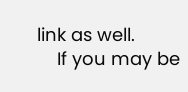link as well.
    If you may be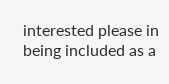interested please in being included as a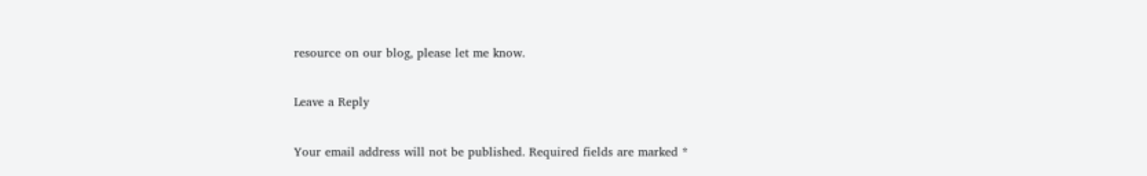resource on our blog, please let me know.

Leave a Reply

Your email address will not be published. Required fields are marked *